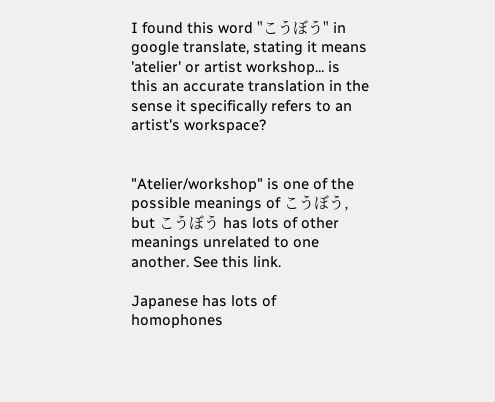I found this word "こうぼう" in google translate, stating it means 'atelier' or artist workshop... is this an accurate translation in the sense it specifically refers to an artist's workspace?


"Atelier/workshop" is one of the possible meanings of こうぼう, but こうぼう has lots of other meanings unrelated to one another. See this link.

Japanese has lots of homophones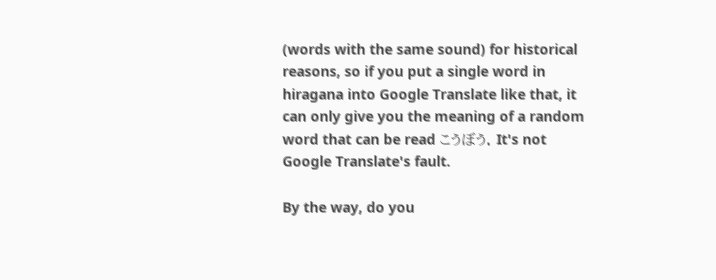(words with the same sound) for historical reasons, so if you put a single word in hiragana into Google Translate like that, it can only give you the meaning of a random word that can be read こうぼう. It's not Google Translate's fault.

By the way, do you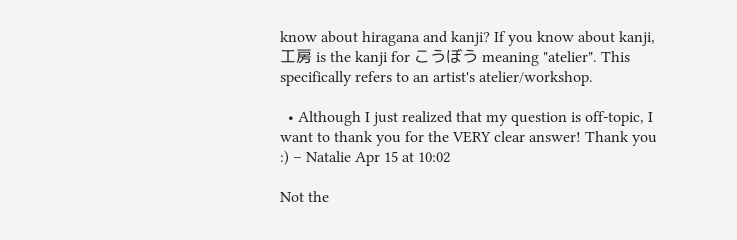know about hiragana and kanji? If you know about kanji, 工房 is the kanji for こうぼう meaning "atelier". This specifically refers to an artist's atelier/workshop.

  • Although I just realized that my question is off-topic, I want to thank you for the VERY clear answer! Thank you :) – Natalie Apr 15 at 10:02

Not the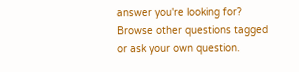answer you're looking for? Browse other questions tagged or ask your own question.